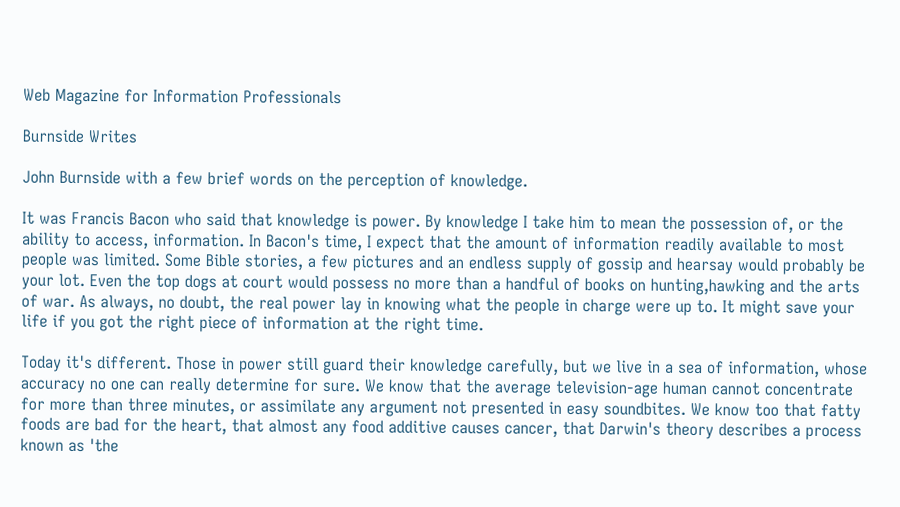Web Magazine for Information Professionals

Burnside Writes

John Burnside with a few brief words on the perception of knowledge.

It was Francis Bacon who said that knowledge is power. By knowledge I take him to mean the possession of, or the ability to access, information. In Bacon's time, I expect that the amount of information readily available to most people was limited. Some Bible stories, a few pictures and an endless supply of gossip and hearsay would probably be your lot. Even the top dogs at court would possess no more than a handful of books on hunting,hawking and the arts of war. As always, no doubt, the real power lay in knowing what the people in charge were up to. It might save your life if you got the right piece of information at the right time.

Today it's different. Those in power still guard their knowledge carefully, but we live in a sea of information, whose accuracy no one can really determine for sure. We know that the average television-age human cannot concentrate for more than three minutes, or assimilate any argument not presented in easy soundbites. We know too that fatty foods are bad for the heart, that almost any food additive causes cancer, that Darwin's theory describes a process known as 'the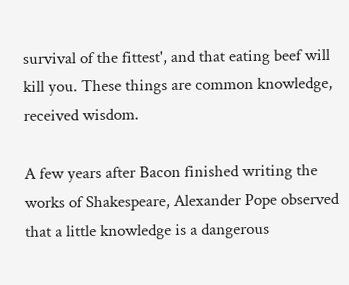survival of the fittest', and that eating beef will kill you. These things are common knowledge, received wisdom.

A few years after Bacon finished writing the works of Shakespeare, Alexander Pope observed that a little knowledge is a dangerous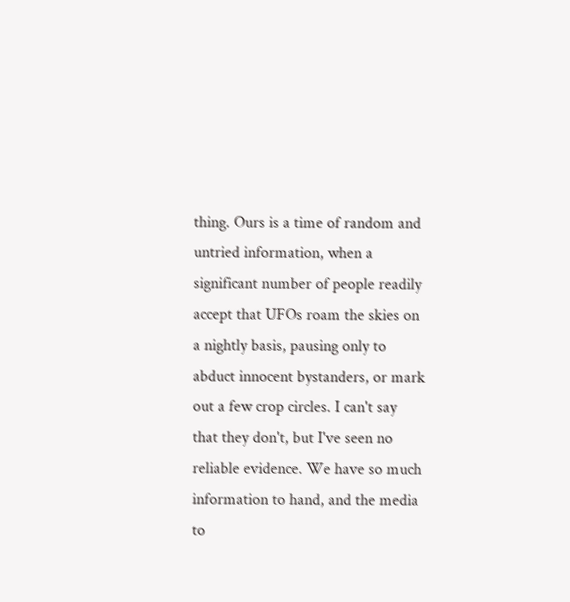thing. Ours is a time of random and untried information, when a significant number of people readily accept that UFOs roam the skies on a nightly basis, pausing only to abduct innocent bystanders, or mark out a few crop circles. I can't say that they don't, but I've seen no reliable evidence. We have so much information to hand, and the media to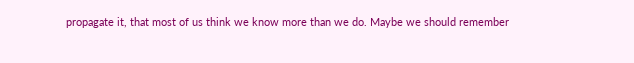propagate it, that most of us think we know more than we do. Maybe we should remember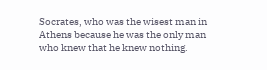Socrates, who was the wisest man in Athens because he was the only man who knew that he knew nothing.